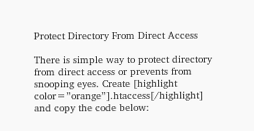Protect Directory From Direct Access

There is simple way to protect directory from direct access or prevents from snooping eyes. Create [highlight color=”orange”].htaccess[/highlight] and copy the code below: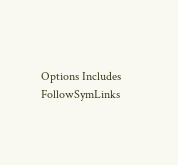Options Includes FollowSymLinks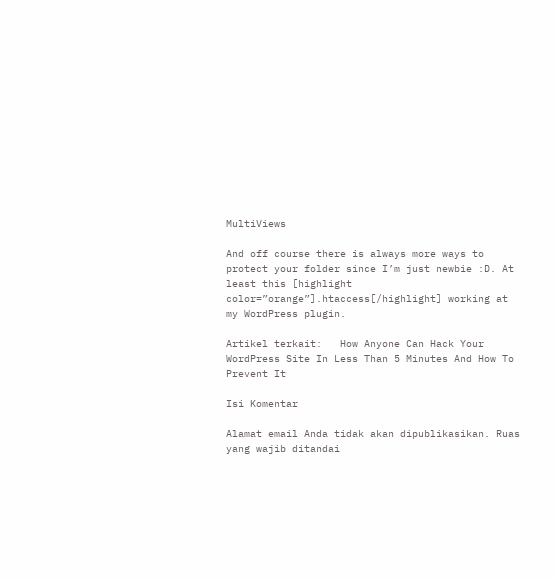MultiViews

And off course there is always more ways to protect your folder since I’m just newbie :D. At least this [highlight color=”orange”].htaccess[/highlight] working at my WordPress plugin.

Artikel terkait:   How Anyone Can Hack Your WordPress Site In Less Than 5 Minutes And How To Prevent It

Isi Komentar

Alamat email Anda tidak akan dipublikasikan. Ruas yang wajib ditandai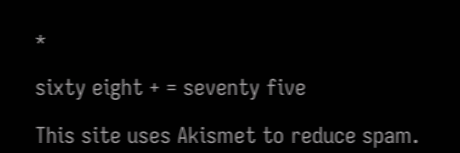*

sixty eight + = seventy five

This site uses Akismet to reduce spam.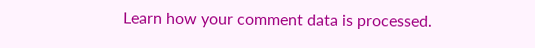Learn how your comment data is processed.